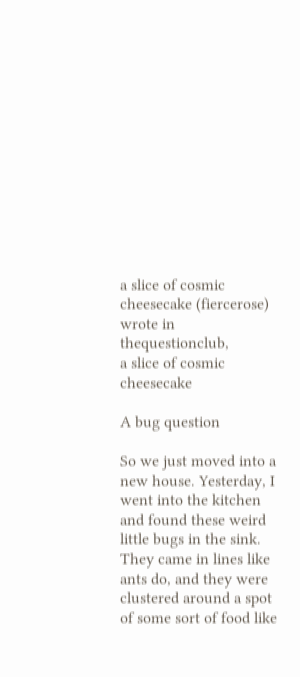a slice of cosmic cheesecake (fiercerose) wrote in thequestionclub,
a slice of cosmic cheesecake

A bug question

So we just moved into a new house. Yesterday, I went into the kitchen and found these weird little bugs in the sink. They came in lines like ants do, and they were clustered around a spot of some sort of food like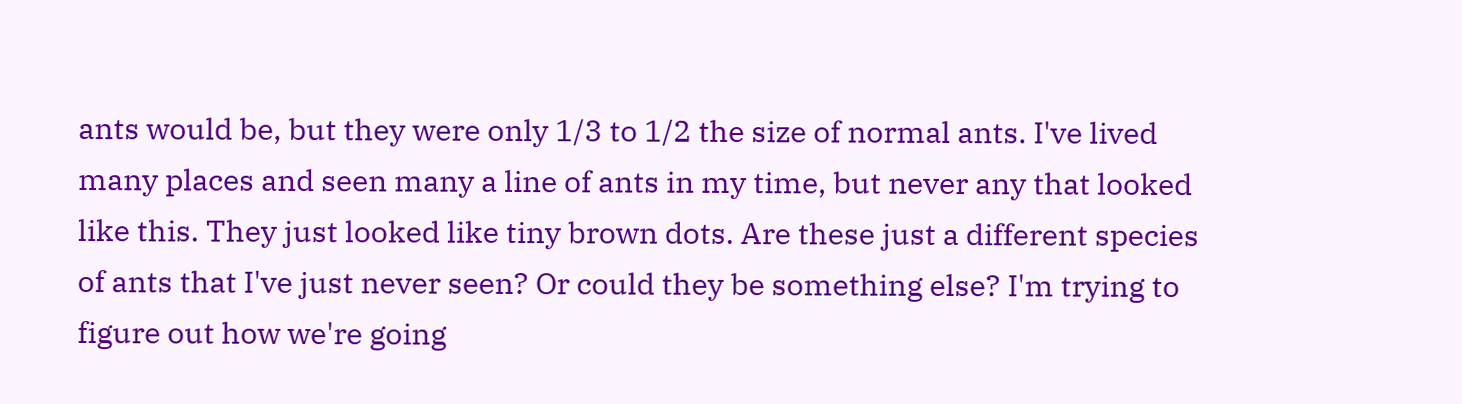ants would be, but they were only 1/3 to 1/2 the size of normal ants. I've lived many places and seen many a line of ants in my time, but never any that looked like this. They just looked like tiny brown dots. Are these just a different species of ants that I've just never seen? Or could they be something else? I'm trying to figure out how we're going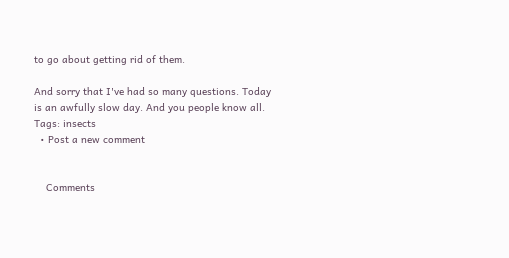to go about getting rid of them.

And sorry that I've had so many questions. Today is an awfully slow day. And you people know all.
Tags: insects
  • Post a new comment


    Comments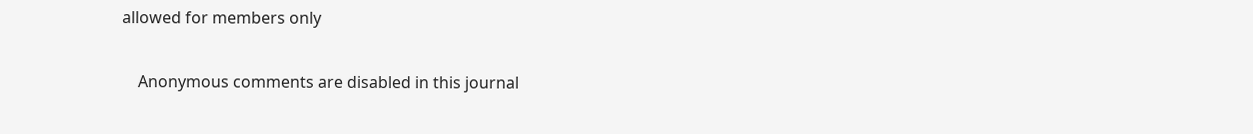allowed for members only

    Anonymous comments are disabled in this journal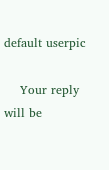default userpic

    Your reply will be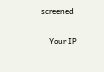screened

    Your IP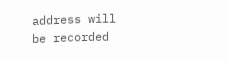address will be recorded